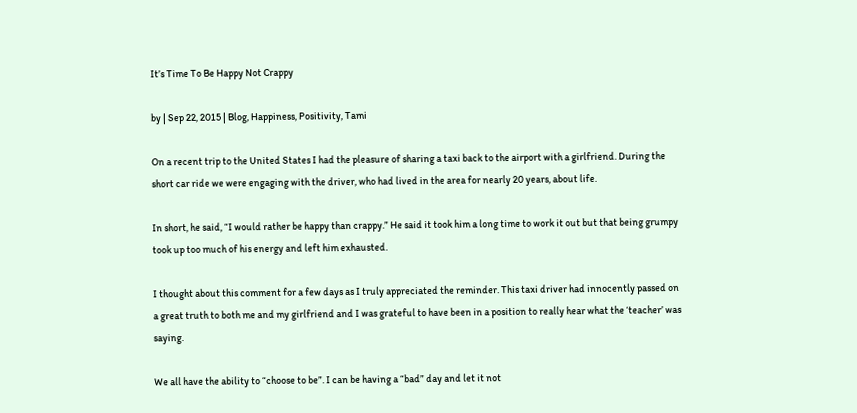It’s Time To Be Happy Not Crappy

by | Sep 22, 2015 | Blog, Happiness, Positivity, Tami

On a recent trip to the United States I had the pleasure of sharing a taxi back to the airport with a girlfriend. During the short car ride we were engaging with the driver, who had lived in the area for nearly 20 years, about life.

In short, he said, “I would rather be happy than crappy.” He said it took him a long time to work it out but that being grumpy took up too much of his energy and left him exhausted.

I thought about this comment for a few days as I truly appreciated the reminder. This taxi driver had innocently passed on a great truth to both me and my girlfriend and I was grateful to have been in a position to really hear what the ‘teacher’ was saying.

We all have the ability to “choose to be”. I can be having a “bad” day and let it not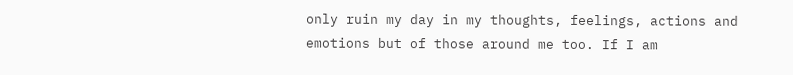only ruin my day in my thoughts, feelings, actions and emotions but of those around me too. If I am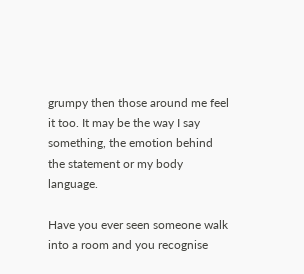grumpy then those around me feel it too. It may be the way I say something, the emotion behind the statement or my body language.

Have you ever seen someone walk into a room and you recognise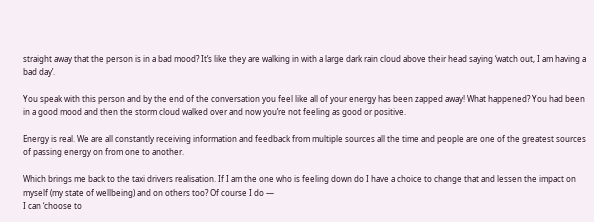straight away that the person is in a bad mood? It’s like they are walking in with a large dark rain cloud above their head saying ‘watch out, I am having a bad day’.

You speak with this person and by the end of the conversation you feel like all of your energy has been zapped away! What happened? You had been in a good mood and then the storm cloud walked over and now you’re not feeling as good or positive.

Energy is real. We are all constantly receiving information and feedback from multiple sources all the time and people are one of the greatest sources of passing energy on from one to another.

Which brings me back to the taxi drivers realisation. If I am the one who is feeling down do I have a choice to change that and lessen the impact on myself (my state of wellbeing) and on others too? Of course I do —
I can ‘choose to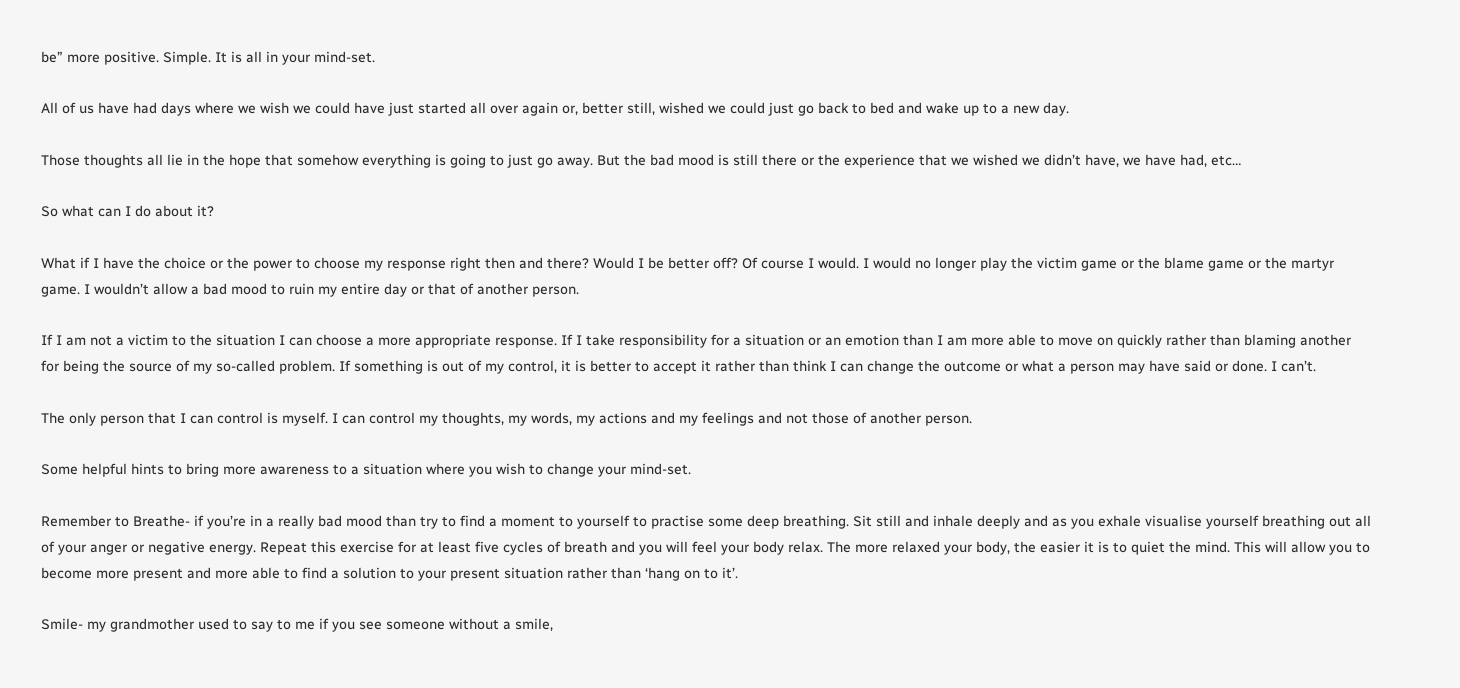be” more positive. Simple. It is all in your mind-set.

All of us have had days where we wish we could have just started all over again or, better still, wished we could just go back to bed and wake up to a new day.

Those thoughts all lie in the hope that somehow everything is going to just go away. But the bad mood is still there or the experience that we wished we didn’t have, we have had, etc…

So what can I do about it?

What if I have the choice or the power to choose my response right then and there? Would I be better off? Of course I would. I would no longer play the victim game or the blame game or the martyr game. I wouldn’t allow a bad mood to ruin my entire day or that of another person.

If I am not a victim to the situation I can choose a more appropriate response. If I take responsibility for a situation or an emotion than I am more able to move on quickly rather than blaming another for being the source of my so-called problem. If something is out of my control, it is better to accept it rather than think I can change the outcome or what a person may have said or done. I can’t.

The only person that I can control is myself. I can control my thoughts, my words, my actions and my feelings and not those of another person.

Some helpful hints to bring more awareness to a situation where you wish to change your mind-set.

Remember to Breathe- if you’re in a really bad mood than try to find a moment to yourself to practise some deep breathing. Sit still and inhale deeply and as you exhale visualise yourself breathing out all of your anger or negative energy. Repeat this exercise for at least five cycles of breath and you will feel your body relax. The more relaxed your body, the easier it is to quiet the mind. This will allow you to become more present and more able to find a solution to your present situation rather than ‘hang on to it’.

Smile- my grandmother used to say to me if you see someone without a smile,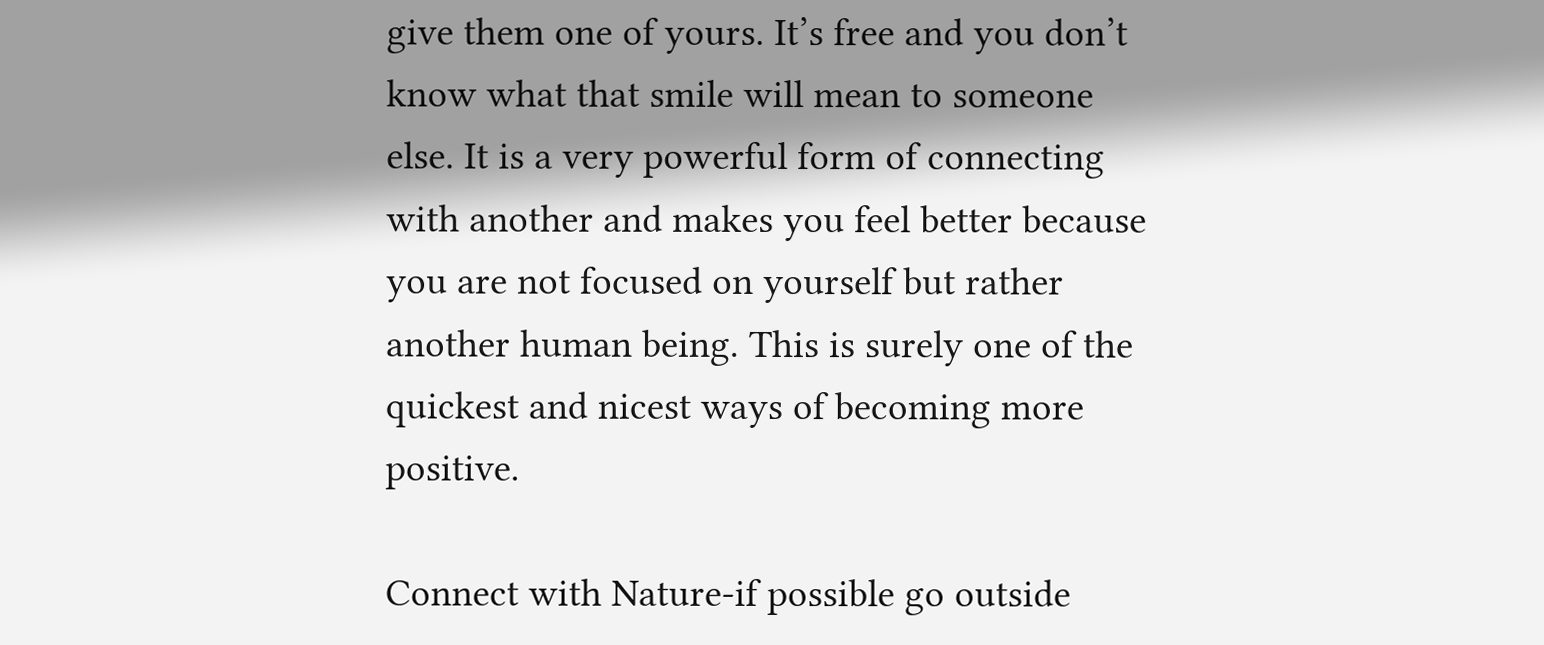give them one of yours. It’s free and you don’t know what that smile will mean to someone else. It is a very powerful form of connecting with another and makes you feel better because you are not focused on yourself but rather another human being. This is surely one of the quickest and nicest ways of becoming more positive.

Connect with Nature-if possible go outside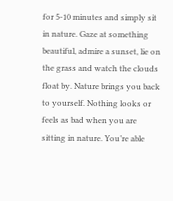for 5-10 minutes and simply sit in nature. Gaze at something beautiful, admire a sunset, lie on the grass and watch the clouds float by. Nature brings you back to yourself. Nothing looks or feels as bad when you are sitting in nature. You’re able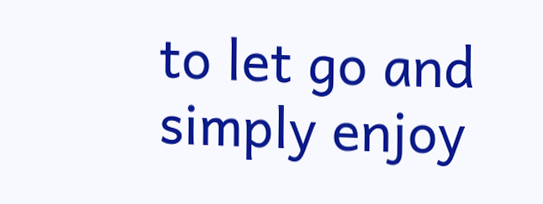to let go and simply enjoy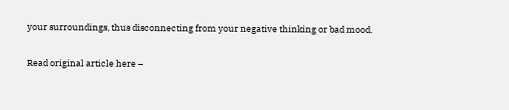your surroundings, thus disconnecting from your negative thinking or bad mood.

Read original article here –